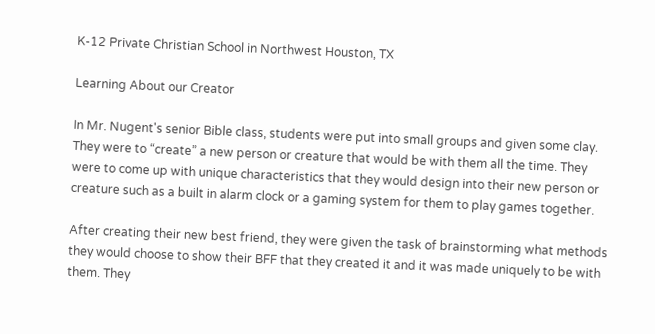K-12 Private Christian School in Northwest Houston, TX

Learning About our Creator

In Mr. Nugent's senior Bible class, students were put into small groups and given some clay. They were to “create” a new person or creature that would be with them all the time. They were to come up with unique characteristics that they would design into their new person or creature such as a built in alarm clock or a gaming system for them to play games together.

After creating their new best friend, they were given the task of brainstorming what methods they would choose to show their BFF that they created it and it was made uniquely to be with them. They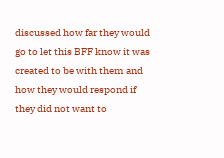discussed how far they would go to let this BFF know it was created to be with them and how they would respond if they did not want to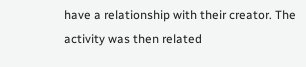have a relationship with their creator. The activity was then related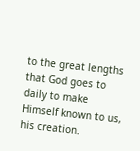to the great lengths that God goes to daily to make Himself known to us, his creation.